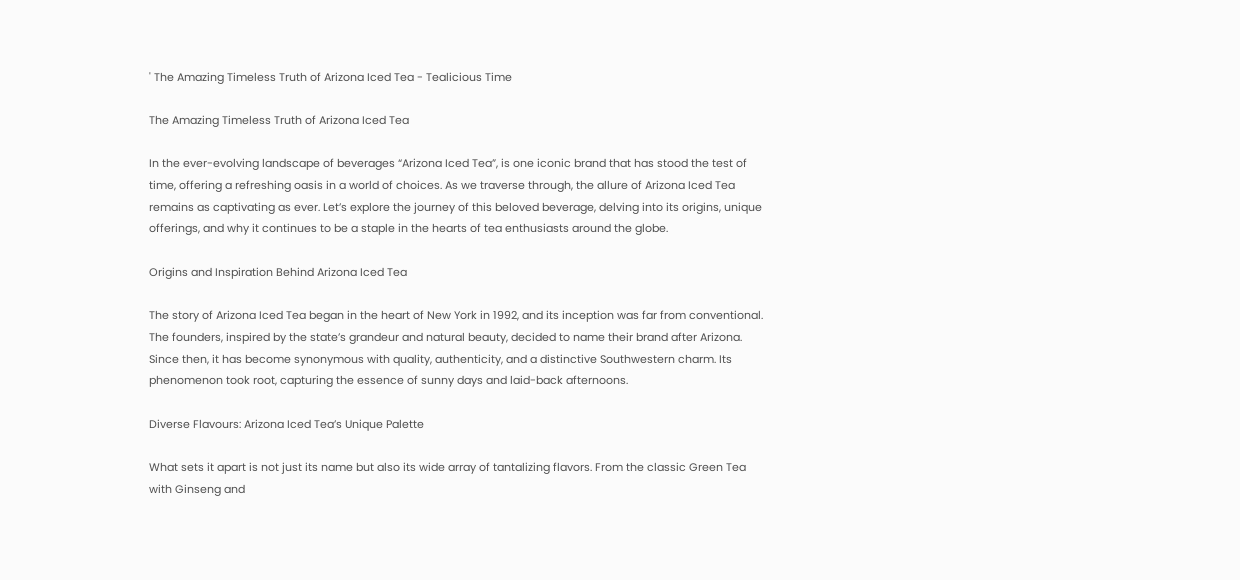' The Amazing Timeless Truth of Arizona Iced Tea - Tealicious Time

The Amazing Timeless Truth of Arizona Iced Tea

In the ever-evolving landscape of beverages “Arizona Iced Tea”, is one iconic brand that has stood the test of time, offering a refreshing oasis in a world of choices. As we traverse through, the allure of Arizona Iced Tea remains as captivating as ever. Let’s explore the journey of this beloved beverage, delving into its origins, unique offerings, and why it continues to be a staple in the hearts of tea enthusiasts around the globe.

Origins and Inspiration Behind Arizona Iced Tea

The story of Arizona Iced Tea began in the heart of New York in 1992, and its inception was far from conventional. The founders, inspired by the state’s grandeur and natural beauty, decided to name their brand after Arizona. Since then, it has become synonymous with quality, authenticity, and a distinctive Southwestern charm. Its phenomenon took root, capturing the essence of sunny days and laid-back afternoons.

Diverse Flavours: Arizona Iced Tea’s Unique Palette

What sets it apart is not just its name but also its wide array of tantalizing flavors. From the classic Green Tea with Ginseng and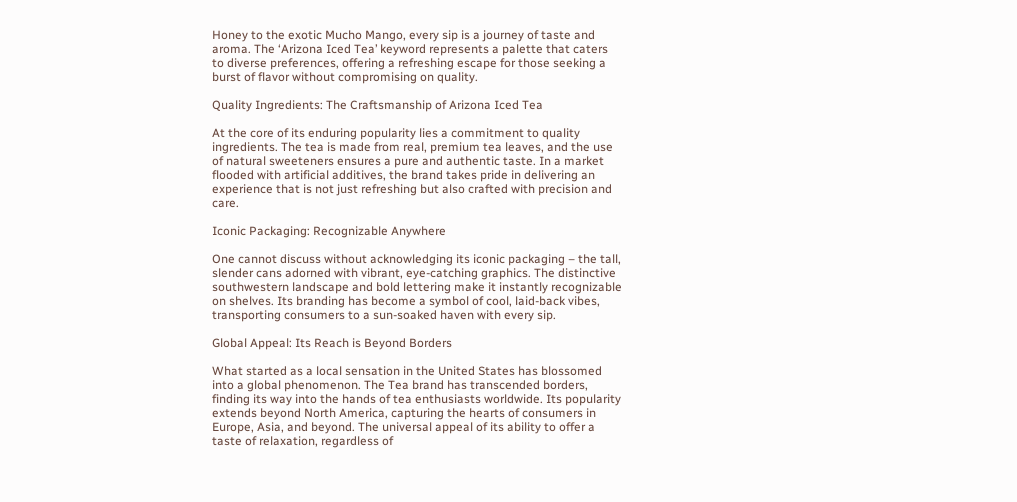Honey to the exotic Mucho Mango, every sip is a journey of taste and aroma. The ‘Arizona Iced Tea’ keyword represents a palette that caters to diverse preferences, offering a refreshing escape for those seeking a burst of flavor without compromising on quality.

Quality Ingredients: The Craftsmanship of Arizona Iced Tea

At the core of its enduring popularity lies a commitment to quality ingredients. The tea is made from real, premium tea leaves, and the use of natural sweeteners ensures a pure and authentic taste. In a market flooded with artificial additives, the brand takes pride in delivering an experience that is not just refreshing but also crafted with precision and care.

Iconic Packaging: Recognizable Anywhere

One cannot discuss without acknowledging its iconic packaging – the tall, slender cans adorned with vibrant, eye-catching graphics. The distinctive southwestern landscape and bold lettering make it instantly recognizable on shelves. Its branding has become a symbol of cool, laid-back vibes, transporting consumers to a sun-soaked haven with every sip.

Global Appeal: Its Reach is Beyond Borders

What started as a local sensation in the United States has blossomed into a global phenomenon. The Tea brand has transcended borders, finding its way into the hands of tea enthusiasts worldwide. Its popularity extends beyond North America, capturing the hearts of consumers in Europe, Asia, and beyond. The universal appeal of its ability to offer a taste of relaxation, regardless of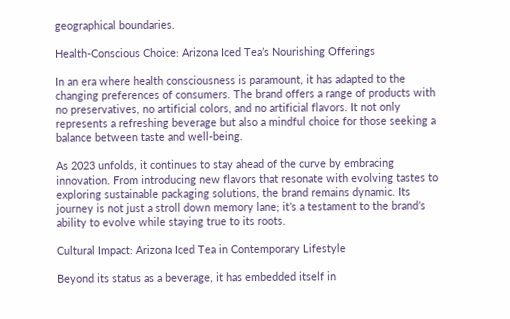geographical boundaries.

Health-Conscious Choice: Arizona Iced Tea’s Nourishing Offerings

In an era where health consciousness is paramount, it has adapted to the changing preferences of consumers. The brand offers a range of products with no preservatives, no artificial colors, and no artificial flavors. It not only represents a refreshing beverage but also a mindful choice for those seeking a balance between taste and well-being.

As 2023 unfolds, it continues to stay ahead of the curve by embracing innovation. From introducing new flavors that resonate with evolving tastes to exploring sustainable packaging solutions, the brand remains dynamic. Its journey is not just a stroll down memory lane; it’s a testament to the brand’s ability to evolve while staying true to its roots.

Cultural Impact: Arizona Iced Tea in Contemporary Lifestyle

Beyond its status as a beverage, it has embedded itself in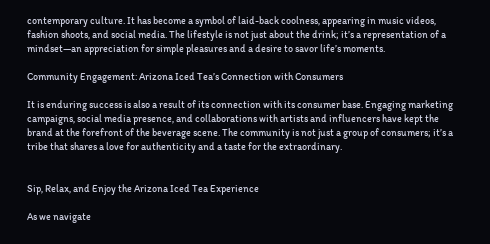contemporary culture. It has become a symbol of laid-back coolness, appearing in music videos, fashion shoots, and social media. The lifestyle is not just about the drink; it’s a representation of a mindset—an appreciation for simple pleasures and a desire to savor life’s moments.

Community Engagement: Arizona Iced Tea’s Connection with Consumers

It is enduring success is also a result of its connection with its consumer base. Engaging marketing campaigns, social media presence, and collaborations with artists and influencers have kept the brand at the forefront of the beverage scene. The community is not just a group of consumers; it’s a tribe that shares a love for authenticity and a taste for the extraordinary.


Sip, Relax, and Enjoy the Arizona Iced Tea Experience

As we navigate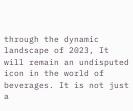through the dynamic landscape of 2023, It will remain an undisputed icon in the world of beverages. It is not just a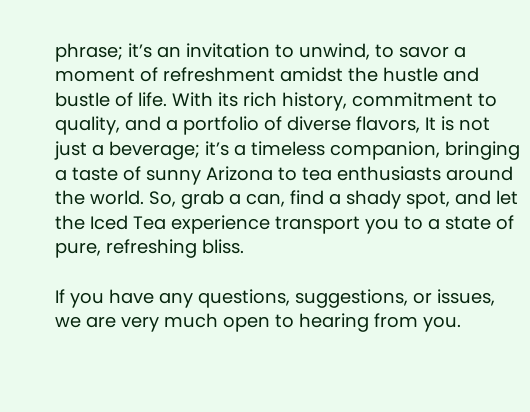phrase; it’s an invitation to unwind, to savor a moment of refreshment amidst the hustle and bustle of life. With its rich history, commitment to quality, and a portfolio of diverse flavors, It is not just a beverage; it’s a timeless companion, bringing a taste of sunny Arizona to tea enthusiasts around the world. So, grab a can, find a shady spot, and let the Iced Tea experience transport you to a state of pure, refreshing bliss.

If you have any questions, suggestions, or issues, we are very much open to hearing from you.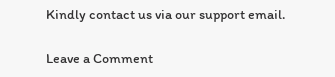Kindly contact us via our support email.

Leave a Comment